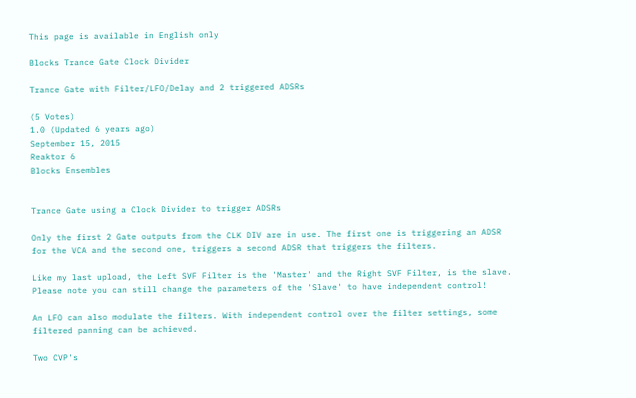This page is available in English only

Blocks Trance Gate Clock Divider

Trance Gate with Filter/LFO/Delay and 2 triggered ADSRs

(5 Votes)
1.0 (Updated 6 years ago)
September 15, 2015
Reaktor 6
Blocks Ensembles


Trance Gate using a Clock Divider to trigger ADSRs

Only the first 2 Gate outputs from the CLK DIV are in use. The first one is triggering an ADSR for the VCA and the second one, triggers a second ADSR that triggers the filters.

Like my last upload, the Left SVF Filter is the 'Master' and the Right SVF Filter, is the slave. Please note you can still change the parameters of the 'Slave' to have independent control!

An LFO can also modulate the filters. With independent control over the filter settings, some filtered panning can be achieved.

Two CVP's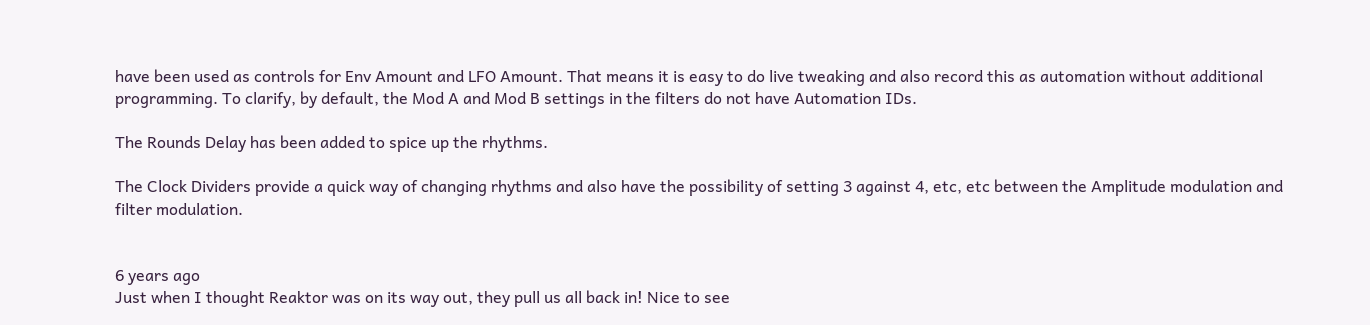have been used as controls for Env Amount and LFO Amount. That means it is easy to do live tweaking and also record this as automation without additional programming. To clarify, by default, the Mod A and Mod B settings in the filters do not have Automation IDs.

The Rounds Delay has been added to spice up the rhythms.

The Clock Dividers provide a quick way of changing rhythms and also have the possibility of setting 3 against 4, etc, etc between the Amplitude modulation and filter modulation.


6 years ago
Just when I thought Reaktor was on its way out, they pull us all back in! Nice to see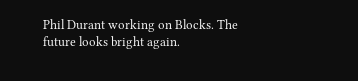Phil Durant working on Blocks. The future looks bright again.